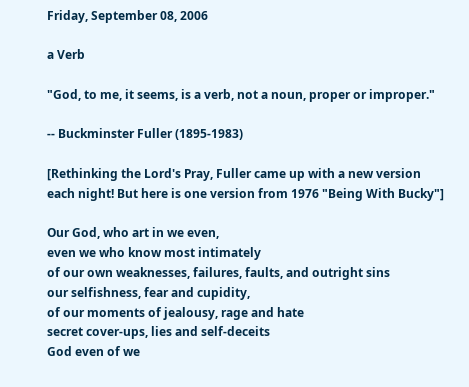Friday, September 08, 2006

a Verb

"God, to me, it seems, is a verb, not a noun, proper or improper."

-- Buckminster Fuller (1895-1983)

[Rethinking the Lord's Pray, Fuller came up with a new version each night! But here is one version from 1976 "Being With Bucky"]

Our God, who art in we even,
even we who know most intimately
of our own weaknesses, failures, faults, and outright sins
our selfishness, fear and cupidity,
of our moments of jealousy, rage and hate
secret cover-ups, lies and self-deceits
God even of we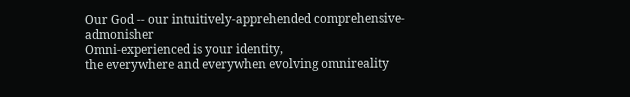Our God -- our intuitively-apprehended comprehensive-admonisher
Omni-experienced is your identity,
the everywhere and everywhen evolving omnireality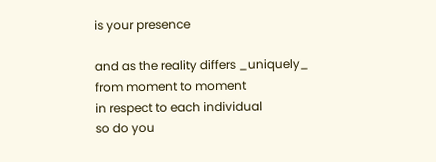is your presence

and as the reality differs _uniquely_ from moment to moment
in respect to each individual
so do you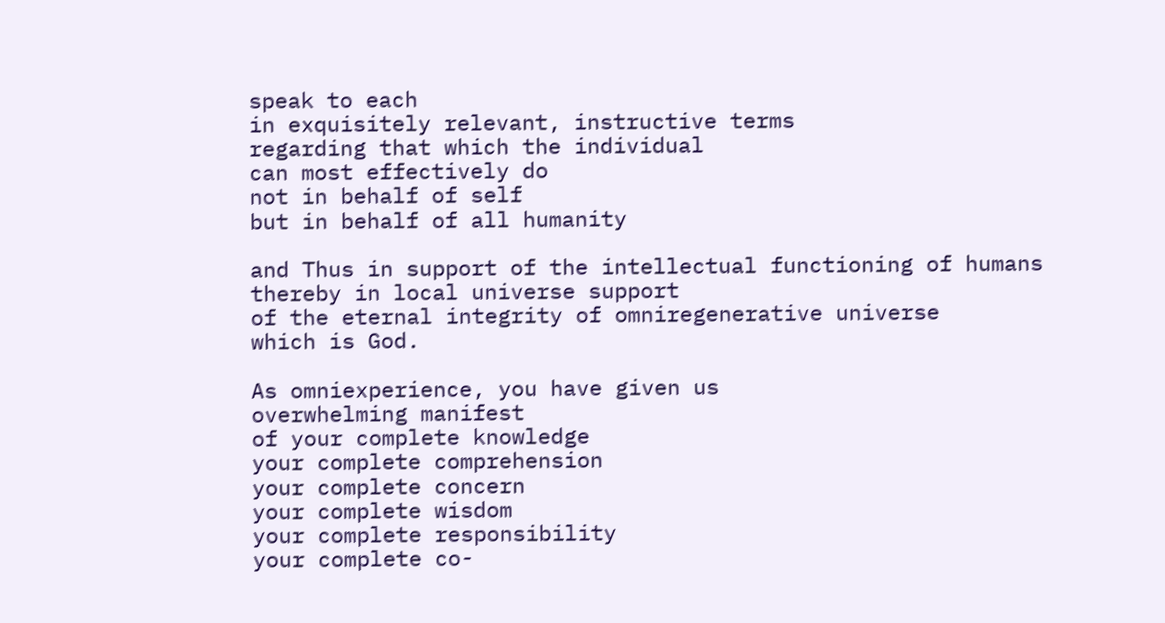speak to each
in exquisitely relevant, instructive terms
regarding that which the individual
can most effectively do
not in behalf of self
but in behalf of all humanity

and Thus in support of the intellectual functioning of humans
thereby in local universe support
of the eternal integrity of omniregenerative universe
which is God.

As omniexperience, you have given us
overwhelming manifest
of your complete knowledge
your complete comprehension
your complete concern
your complete wisdom
your complete responsibility
your complete co-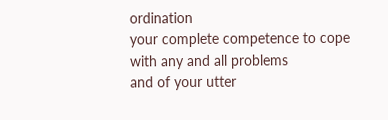ordination
your complete competence to cope
with any and all problems
and of your utter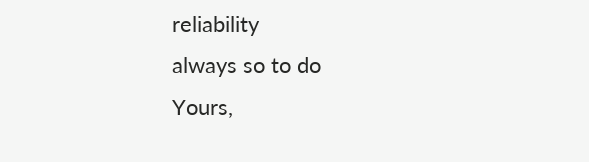reliability
always so to do
Yours,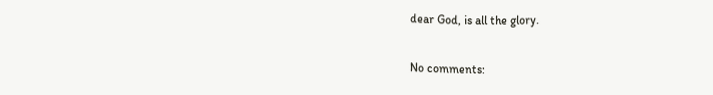dear God, is all the glory.

No comments: